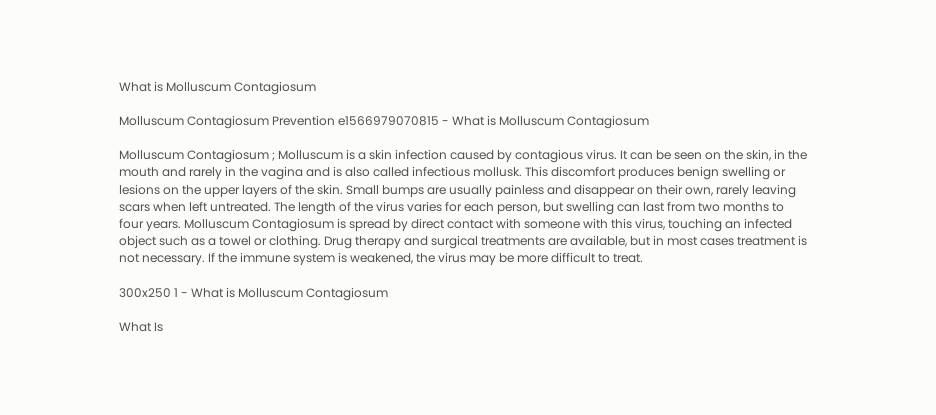What is Molluscum Contagiosum

Molluscum Contagiosum Prevention e1566979070815 - What is Molluscum Contagiosum

Molluscum Contagiosum ; Molluscum is a skin infection caused by contagious virus. It can be seen on the skin, in the mouth and rarely in the vagina and is also called infectious mollusk. This discomfort produces benign swelling or lesions on the upper layers of the skin. Small bumps are usually painless and disappear on their own, rarely leaving scars when left untreated. The length of the virus varies for each person, but swelling can last from two months to four years. Molluscum Contagiosum is spread by direct contact with someone with this virus, touching an infected object such as a towel or clothing. Drug therapy and surgical treatments are available, but in most cases treatment is not necessary. If the immune system is weakened, the virus may be more difficult to treat.

300x250 1 - What is Molluscum Contagiosum

What Is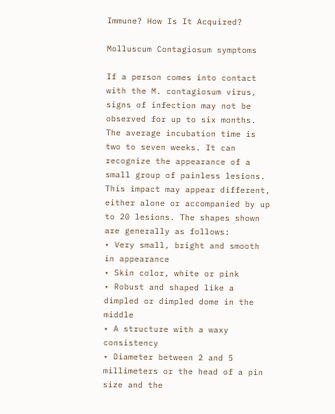Immune? How Is It Acquired?

Molluscum Contagiosum symptoms

If a person comes into contact with the M. contagiosum virus, signs of infection may not be observed for up to six months. The average incubation time is two to seven weeks. It can recognize the appearance of a small group of painless lesions. This impact may appear different, either alone or accompanied by up to 20 lesions. The shapes shown are generally as follows:
• Very small, bright and smooth in appearance
• Skin color, white or pink
• Robust and shaped like a dimpled or dimpled dome in the middle
• A structure with a waxy consistency
• Diameter between 2 and 5 millimeters or the head of a pin size and the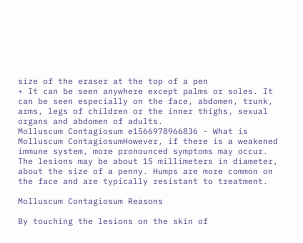size of the eraser at the top of a pen
• It can be seen anywhere except palms or soles. It can be seen especially on the face, abdomen, trunk, arms, legs of children or the inner thighs, sexual organs and abdomen of adults.
Molluscum Contagiosum e1566978966836 - What is Molluscum ContagiosumHowever, if there is a weakened immune system, more pronounced symptoms may occur. The lesions may be about 15 millimeters in diameter, about the size of a penny. Humps are more common on the face and are typically resistant to treatment.

Molluscum Contagiosum Reasons

By touching the lesions on the skin of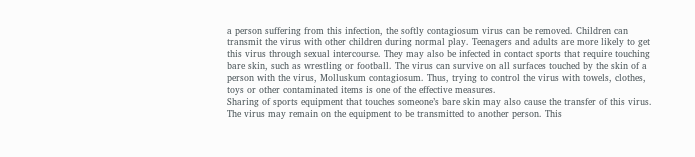a person suffering from this infection, the softly contagiosum virus can be removed. Children can transmit the virus with other children during normal play. Teenagers and adults are more likely to get this virus through sexual intercourse. They may also be infected in contact sports that require touching bare skin, such as wrestling or football. The virus can survive on all surfaces touched by the skin of a person with the virus, Molluskum contagiosum. Thus, trying to control the virus with towels, clothes, toys or other contaminated items is one of the effective measures.
Sharing of sports equipment that touches someone’s bare skin may also cause the transfer of this virus. The virus may remain on the equipment to be transmitted to another person. This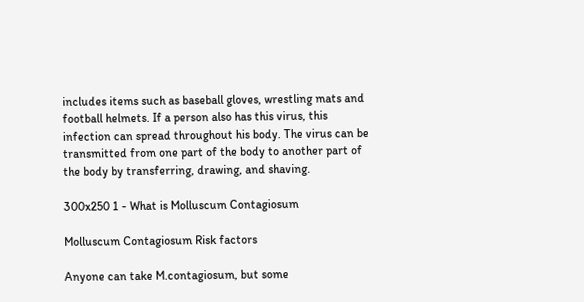includes items such as baseball gloves, wrestling mats and football helmets. If a person also has this virus, this infection can spread throughout his body. The virus can be transmitted from one part of the body to another part of the body by transferring, drawing, and shaving.

300x250 1 - What is Molluscum Contagiosum

Molluscum Contagiosum Risk factors

Anyone can take M.contagiosum, but some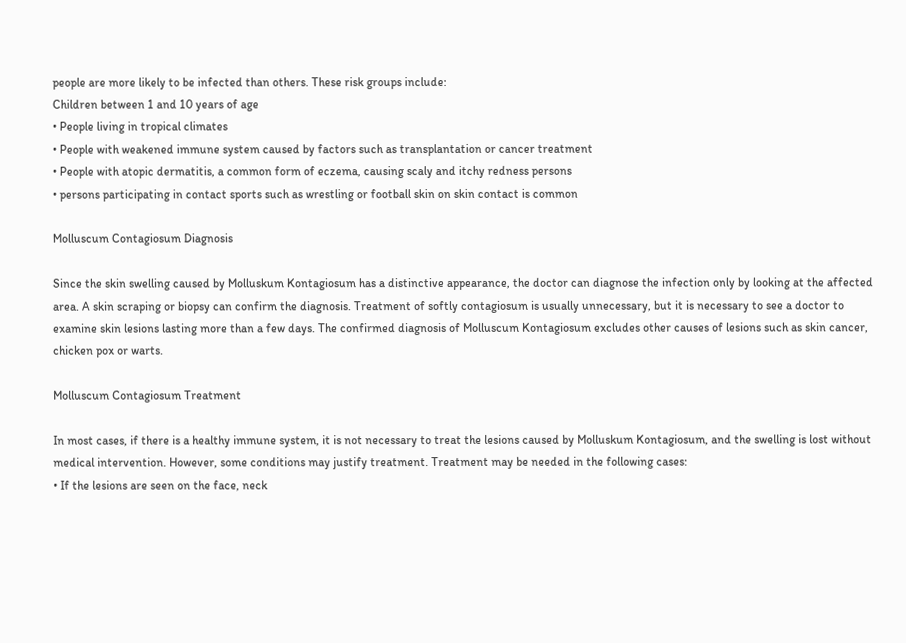people are more likely to be infected than others. These risk groups include:
Children between 1 and 10 years of age
• People living in tropical climates
• People with weakened immune system caused by factors such as transplantation or cancer treatment
• People with atopic dermatitis, a common form of eczema, causing scaly and itchy redness persons
• persons participating in contact sports such as wrestling or football skin on skin contact is common

Molluscum Contagiosum Diagnosis

Since the skin swelling caused by Molluskum Kontagiosum has a distinctive appearance, the doctor can diagnose the infection only by looking at the affected area. A skin scraping or biopsy can confirm the diagnosis. Treatment of softly contagiosum is usually unnecessary, but it is necessary to see a doctor to examine skin lesions lasting more than a few days. The confirmed diagnosis of Molluscum Kontagiosum excludes other causes of lesions such as skin cancer, chicken pox or warts.

Molluscum Contagiosum Treatment

In most cases, if there is a healthy immune system, it is not necessary to treat the lesions caused by Molluskum Kontagiosum, and the swelling is lost without medical intervention. However, some conditions may justify treatment. Treatment may be needed in the following cases:
• If the lesions are seen on the face, neck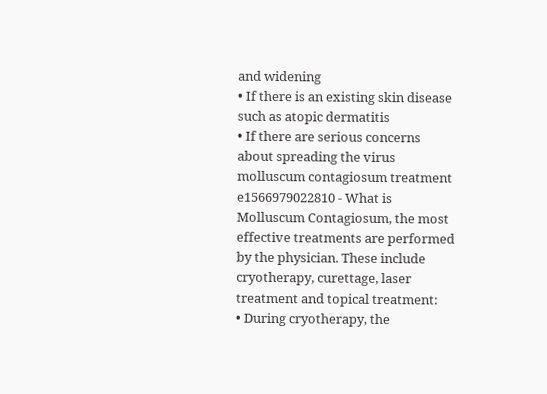and widening
• If there is an existing skin disease such as atopic dermatitis
• If there are serious concerns about spreading the virus
molluscum contagiosum treatment e1566979022810 - What is Molluscum Contagiosum, the most effective treatments are performed by the physician. These include cryotherapy, curettage, laser treatment and topical treatment:
• During cryotherapy, the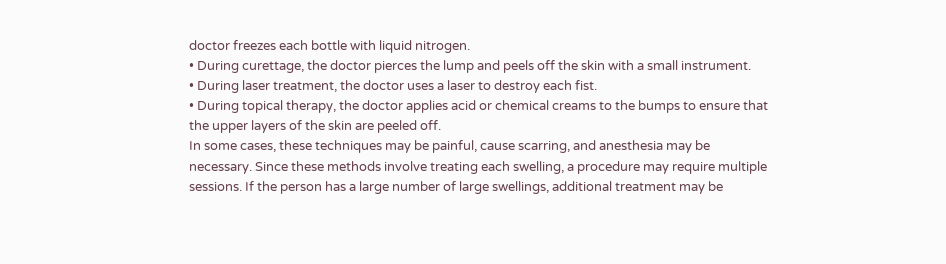doctor freezes each bottle with liquid nitrogen.
• During curettage, the doctor pierces the lump and peels off the skin with a small instrument.
• During laser treatment, the doctor uses a laser to destroy each fist.
• During topical therapy, the doctor applies acid or chemical creams to the bumps to ensure that the upper layers of the skin are peeled off.
In some cases, these techniques may be painful, cause scarring, and anesthesia may be necessary. Since these methods involve treating each swelling, a procedure may require multiple sessions. If the person has a large number of large swellings, additional treatment may be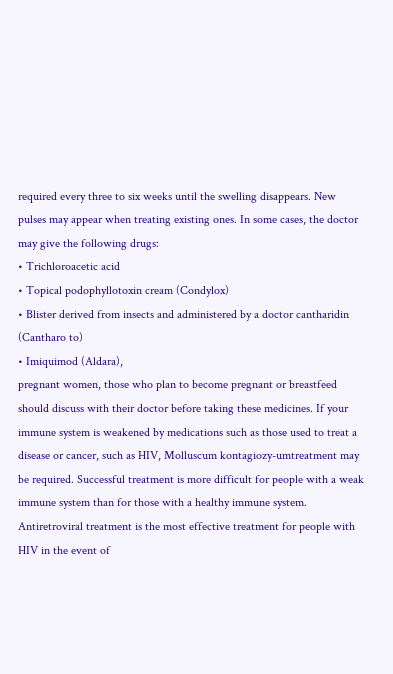required every three to six weeks until the swelling disappears. New pulses may appear when treating existing ones. In some cases, the doctor may give the following drugs:
• Trichloroacetic acid
• Topical podophyllotoxin cream (Condylox)
• Blister derived from insects and administered by a doctor cantharidin (Cantharo to)
• Imiquimod (Aldara),
pregnant women, those who plan to become pregnant or breastfeed should discuss with their doctor before taking these medicines. If your immune system is weakened by medications such as those used to treat a disease or cancer, such as HIV, Molluscum kontagiozy-umtreatment may be required. Successful treatment is more difficult for people with a weak immune system than for those with a healthy immune system. Antiretroviral treatment is the most effective treatment for people with HIV in the event of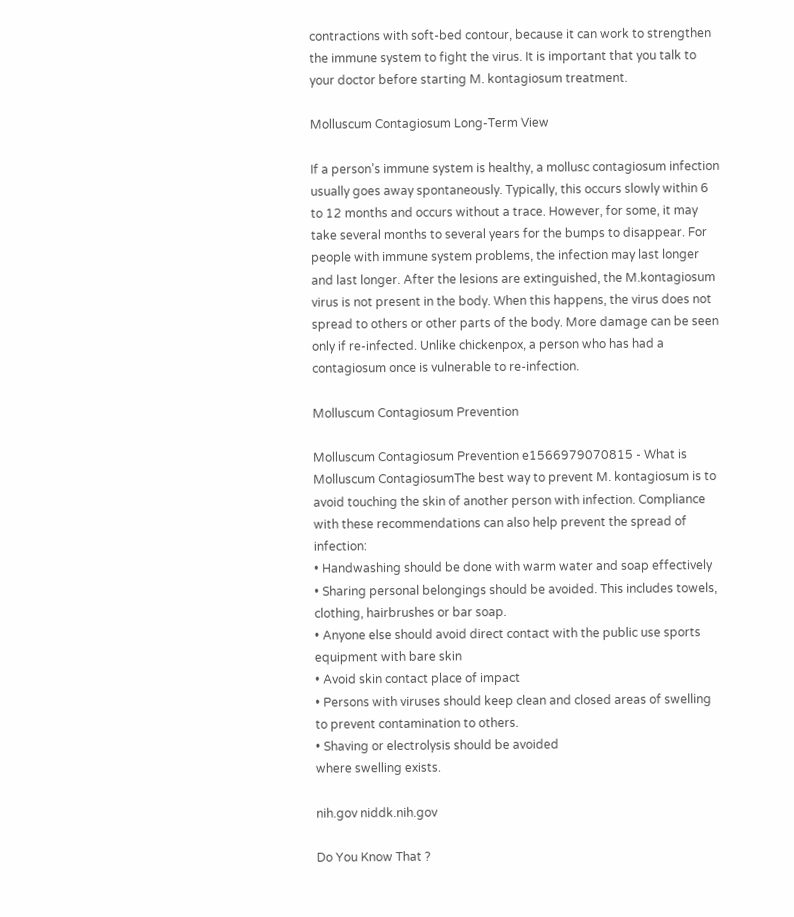contractions with soft-bed contour, because it can work to strengthen the immune system to fight the virus. It is important that you talk to your doctor before starting M. kontagiosum treatment.

Molluscum Contagiosum Long-Term View

If a person’s immune system is healthy, a mollusc contagiosum infection usually goes away spontaneously. Typically, this occurs slowly within 6 to 12 months and occurs without a trace. However, for some, it may take several months to several years for the bumps to disappear. For people with immune system problems, the infection may last longer and last longer. After the lesions are extinguished, the M.kontagiosum virus is not present in the body. When this happens, the virus does not spread to others or other parts of the body. More damage can be seen only if re-infected. Unlike chickenpox, a person who has had a contagiosum once is vulnerable to re-infection.

Molluscum Contagiosum Prevention

Molluscum Contagiosum Prevention e1566979070815 - What is Molluscum ContagiosumThe best way to prevent M. kontagiosum is to avoid touching the skin of another person with infection. Compliance with these recommendations can also help prevent the spread of infection:
• Handwashing should be done with warm water and soap effectively
• Sharing personal belongings should be avoided. This includes towels, clothing, hairbrushes or bar soap.
• Anyone else should avoid direct contact with the public use sports equipment with bare skin
• Avoid skin contact place of impact
• Persons with viruses should keep clean and closed areas of swelling to prevent contamination to others.
• Shaving or electrolysis should be avoided
where swelling exists.

nih.gov niddk.nih.gov

Do You Know That ?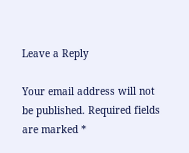Leave a Reply

Your email address will not be published. Required fields are marked *